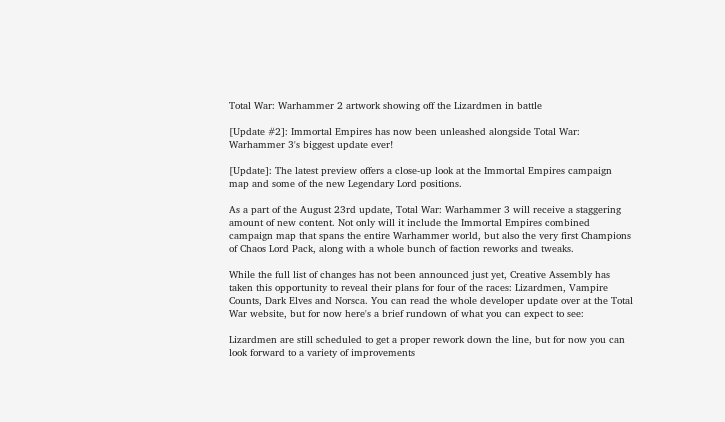Total War: Warhammer 2 artwork showing off the Lizardmen in battle

[Update #2]: Immortal Empires has now been unleashed alongside Total War: Warhammer 3's biggest update ever!

[Update]: The latest preview offers a close-up look at the Immortal Empires campaign map and some of the new Legendary Lord positions.

As a part of the August 23rd update, Total War: Warhammer 3 will receive a staggering amount of new content. Not only will it include the Immortal Empires combined campaign map that spans the entire Warhammer world, but also the very first Champions of Chaos Lord Pack, along with a whole bunch of faction reworks and tweaks.

While the full list of changes has not been announced just yet, Creative Assembly has taken this opportunity to reveal their plans for four of the races: Lizardmen, Vampire Counts, Dark Elves and Norsca. You can read the whole developer update over at the Total War website, but for now here's a brief rundown of what you can expect to see:

Lizardmen are still scheduled to get a proper rework down the line, but for now you can look forward to a variety of improvements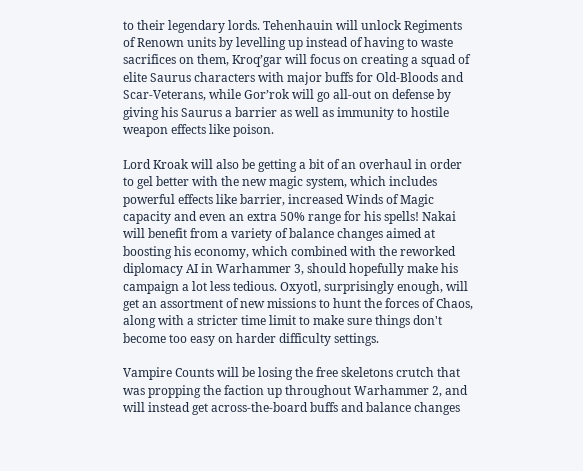to their legendary lords. Tehenhauin will unlock Regiments of Renown units by levelling up instead of having to waste sacrifices on them, Kroq’gar will focus on creating a squad of elite Saurus characters with major buffs for Old-Bloods and Scar-Veterans, while Gor’rok will go all-out on defense by giving his Saurus a barrier as well as immunity to hostile weapon effects like poison.

Lord Kroak will also be getting a bit of an overhaul in order to gel better with the new magic system, which includes powerful effects like barrier, increased Winds of Magic capacity and even an extra 50% range for his spells! Nakai will benefit from a variety of balance changes aimed at boosting his economy, which combined with the reworked diplomacy AI in Warhammer 3, should hopefully make his campaign a lot less tedious. Oxyotl, surprisingly enough, will get an assortment of new missions to hunt the forces of Chaos, along with a stricter time limit to make sure things don't become too easy on harder difficulty settings.

Vampire Counts will be losing the free skeletons crutch that was propping the faction up throughout Warhammer 2, and will instead get across-the-board buffs and balance changes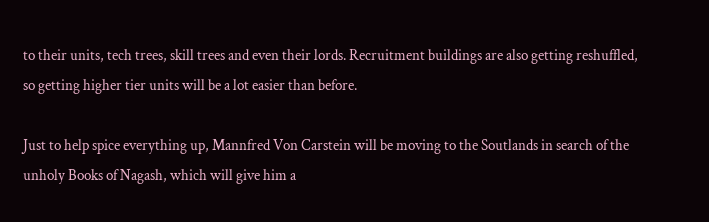to their units, tech trees, skill trees and even their lords. Recruitment buildings are also getting reshuffled, so getting higher tier units will be a lot easier than before.

Just to help spice everything up, Mannfred Von Carstein will be moving to the Soutlands in search of the unholy Books of Nagash, which will give him a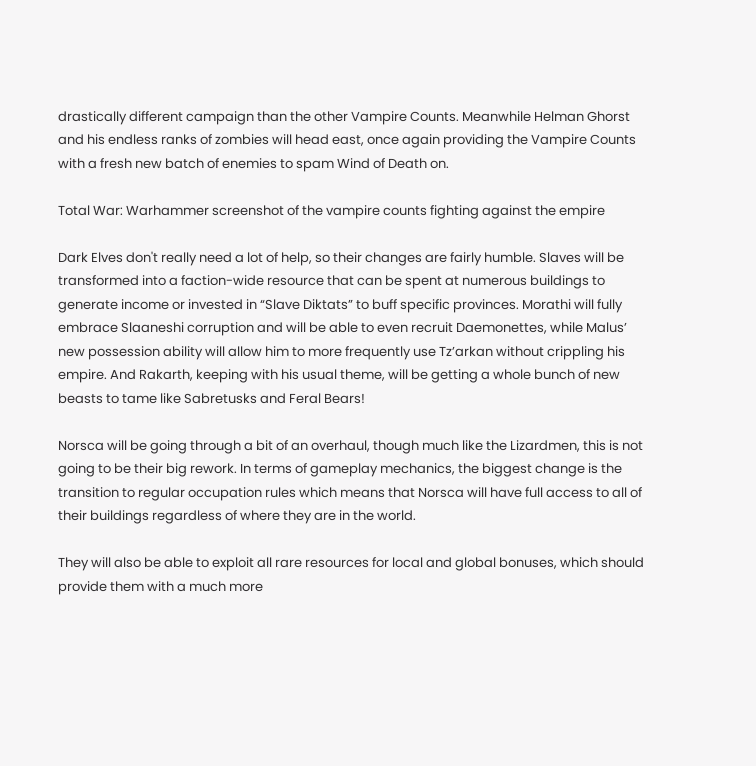drastically different campaign than the other Vampire Counts. Meanwhile Helman Ghorst and his endless ranks of zombies will head east, once again providing the Vampire Counts with a fresh new batch of enemies to spam Wind of Death on.

Total War: Warhammer screenshot of the vampire counts fighting against the empire

Dark Elves don't really need a lot of help, so their changes are fairly humble. Slaves will be transformed into a faction-wide resource that can be spent at numerous buildings to generate income or invested in “Slave Diktats” to buff specific provinces. Morathi will fully embrace Slaaneshi corruption and will be able to even recruit Daemonettes, while Malus’ new possession ability will allow him to more frequently use Tz’arkan without crippling his empire. And Rakarth, keeping with his usual theme, will be getting a whole bunch of new beasts to tame like Sabretusks and Feral Bears!

Norsca will be going through a bit of an overhaul, though much like the Lizardmen, this is not going to be their big rework. In terms of gameplay mechanics, the biggest change is the transition to regular occupation rules which means that Norsca will have full access to all of their buildings regardless of where they are in the world.

They will also be able to exploit all rare resources for local and global bonuses, which should provide them with a much more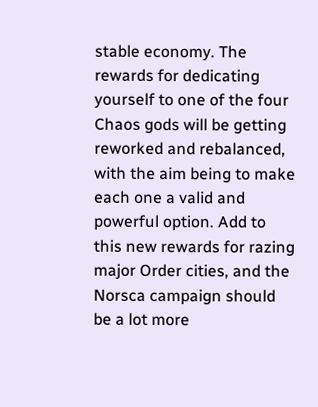stable economy. The rewards for dedicating yourself to one of the four Chaos gods will be getting reworked and rebalanced, with the aim being to make each one a valid and powerful option. Add to this new rewards for razing major Order cities, and the Norsca campaign should be a lot more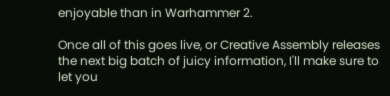enjoyable than in Warhammer 2.

Once all of this goes live, or Creative Assembly releases the next big batch of juicy information, I'll make sure to let you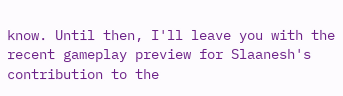know. Until then, I'll leave you with the recent gameplay preview for Slaanesh's contribution to the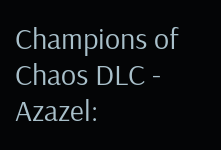Champions of Chaos DLC - Azazel: